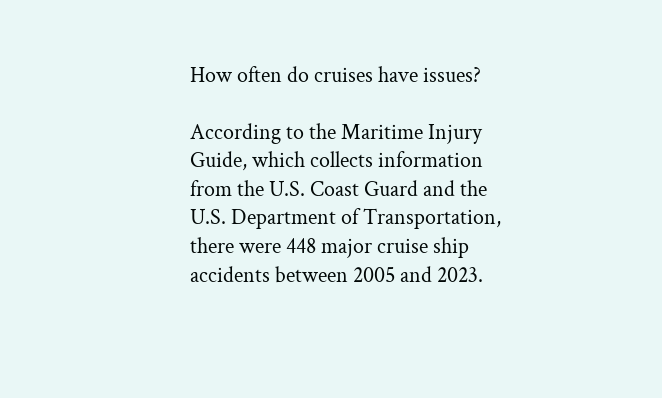How often do cruises have issues?

According to the Maritime Injury Guide, which collects information from the U.S. Coast Guard and the U.S. Department of Transportation, there were 448 major cruise ship accidents between 2005 and 2023.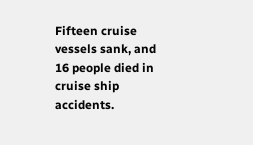Fifteen cruise vessels sank, and 16 people died in cruise ship accidents.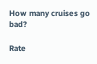How many cruises go bad?

Rate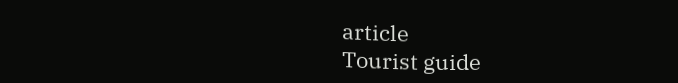article
Tourist guide